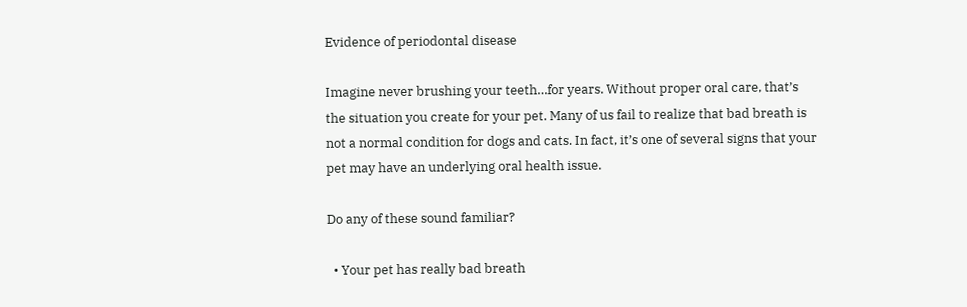Evidence of periodontal disease

Imagine never brushing your teeth…for years. Without proper oral care, that’s the situation you create for your pet. Many of us fail to realize that bad breath is not a normal condition for dogs and cats. In fact, it’s one of several signs that your pet may have an underlying oral health issue.

Do any of these sound familiar?

  • Your pet has really bad breath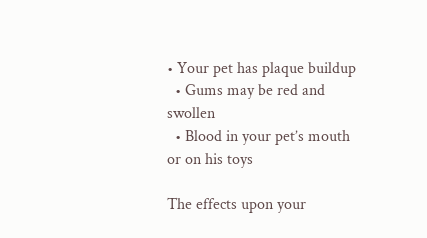• Your pet has plaque buildup
  • Gums may be red and swollen
  • Blood in your pet’s mouth or on his toys

The effects upon your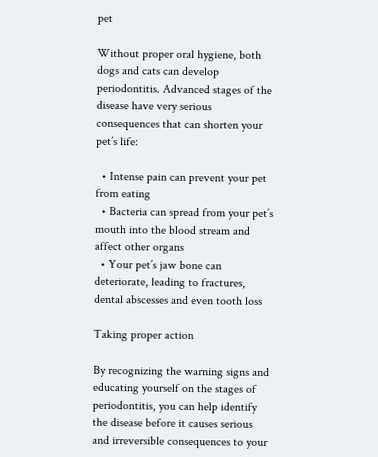pet

Without proper oral hygiene, both dogs and cats can develop periodontitis. Advanced stages of the disease have very serious consequences that can shorten your pet’s life:

  • Intense pain can prevent your pet from eating
  • Bacteria can spread from your pet’s mouth into the blood stream and affect other organs
  • Your pet’s jaw bone can deteriorate, leading to fractures, dental abscesses and even tooth loss

Taking proper action

By recognizing the warning signs and educating yourself on the stages of periodontitis, you can help identify the disease before it causes serious and irreversible consequences to your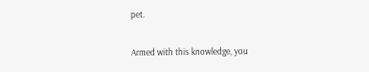pet.

Armed with this knowledge, you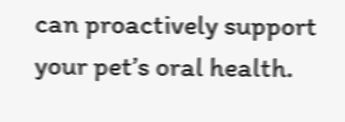can proactively support your pet’s oral health.